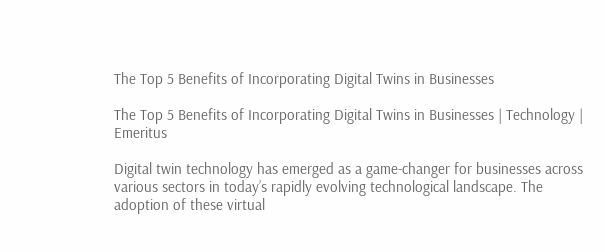The Top 5 Benefits of Incorporating Digital Twins in Businesses

The Top 5 Benefits of Incorporating Digital Twins in Businesses | Technology | Emeritus

Digital twin technology has emerged as a game-changer for businesses across various sectors in today’s rapidly evolving technological landscape. The adoption of these virtual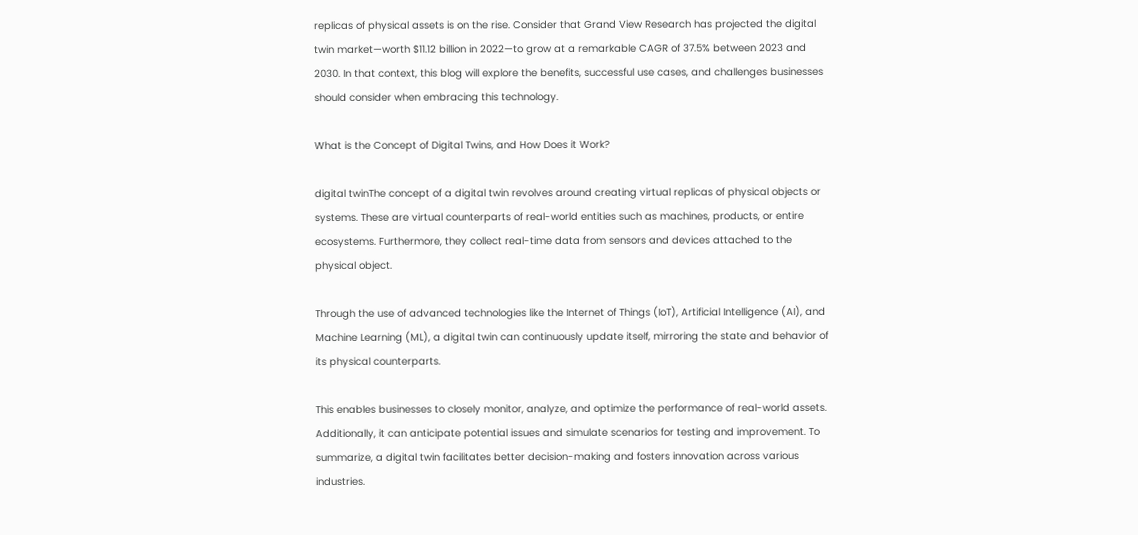replicas of physical assets is on the rise. Consider that Grand View Research has projected the digital twin market—worth $11.12 billion in 2022—to grow at a remarkable CAGR of 37.5% between 2023 and 2030. In that context, this blog will explore the benefits, successful use cases, and challenges businesses should consider when embracing this technology.

What is the Concept of Digital Twins, and How Does it Work?

digital twinThe concept of a digital twin revolves around creating virtual replicas of physical objects or systems. These are virtual counterparts of real-world entities such as machines, products, or entire ecosystems. Furthermore, they collect real-time data from sensors and devices attached to the physical object.

Through the use of advanced technologies like the Internet of Things (IoT), Artificial Intelligence (AI), and Machine Learning (ML), a digital twin can continuously update itself, mirroring the state and behavior of its physical counterparts.

This enables businesses to closely monitor, analyze, and optimize the performance of real-world assets. Additionally, it can anticipate potential issues and simulate scenarios for testing and improvement. To summarize, a digital twin facilitates better decision-making and fosters innovation across various industries.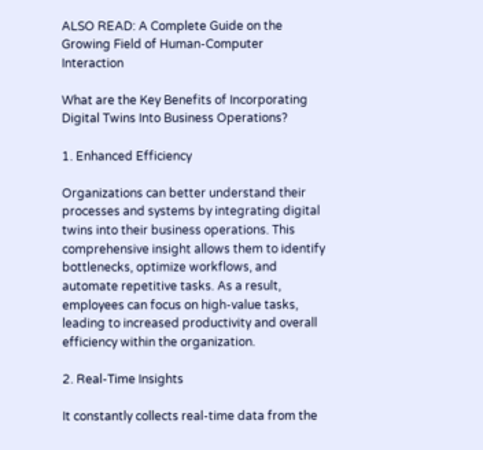ALSO READ: A Complete Guide on the Growing Field of Human-Computer Interaction

What are the Key Benefits of Incorporating Digital Twins Into Business Operations?

1. Enhanced Efficiency

Organizations can better understand their processes and systems by integrating digital twins into their business operations. This comprehensive insight allows them to identify bottlenecks, optimize workflows, and automate repetitive tasks. As a result, employees can focus on high-value tasks, leading to increased productivity and overall efficiency within the organization.

2. Real-Time Insights

It constantly collects real-time data from the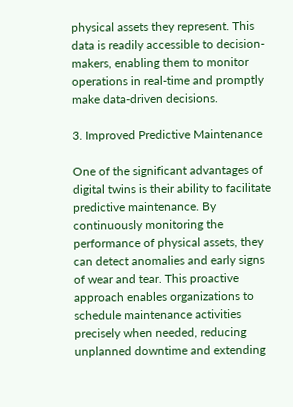physical assets they represent. This data is readily accessible to decision-makers, enabling them to monitor operations in real-time and promptly make data-driven decisions.

3. Improved Predictive Maintenance

One of the significant advantages of digital twins is their ability to facilitate predictive maintenance. By continuously monitoring the performance of physical assets, they can detect anomalies and early signs of wear and tear. This proactive approach enables organizations to schedule maintenance activities precisely when needed, reducing unplanned downtime and extending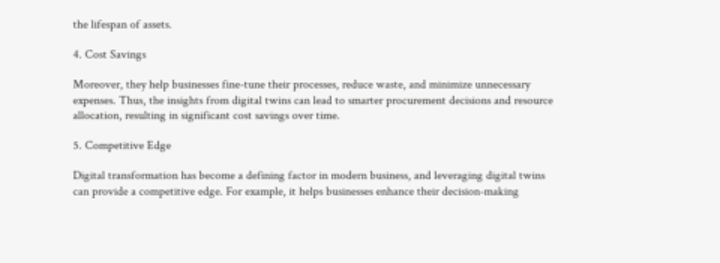the lifespan of assets.

4. Cost Savings

Moreover, they help businesses fine-tune their processes, reduce waste, and minimize unnecessary expenses. Thus, the insights from digital twins can lead to smarter procurement decisions and resource allocation, resulting in significant cost savings over time.

5. Competitive Edge

Digital transformation has become a defining factor in modern business, and leveraging digital twins can provide a competitive edge. For example, it helps businesses enhance their decision-making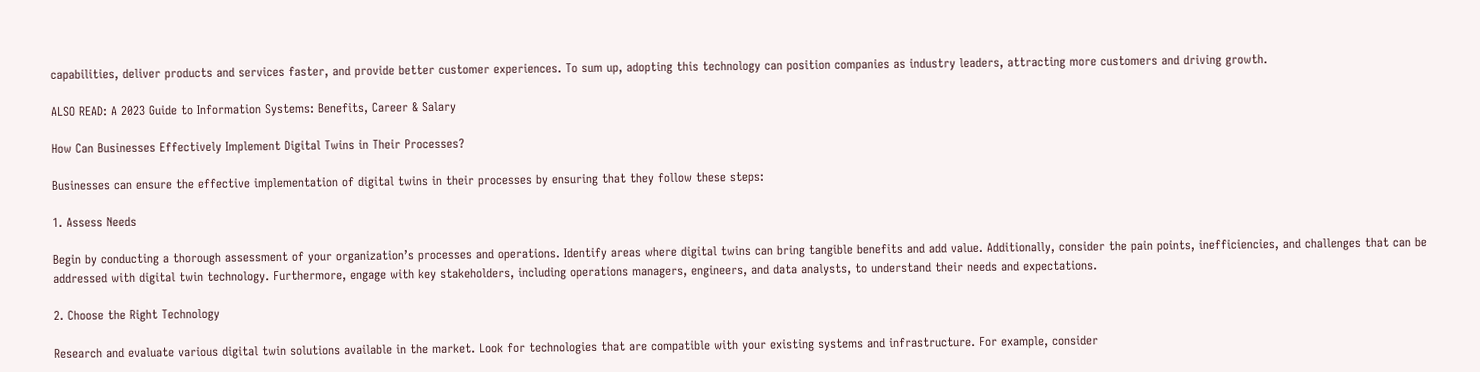capabilities, deliver products and services faster, and provide better customer experiences. To sum up, adopting this technology can position companies as industry leaders, attracting more customers and driving growth.

ALSO READ: A 2023 Guide to Information Systems: Benefits, Career & Salary

How Can Businesses Effectively Implement Digital Twins in Their Processes?

Businesses can ensure the effective implementation of digital twins in their processes by ensuring that they follow these steps:

1. Assess Needs

Begin by conducting a thorough assessment of your organization’s processes and operations. Identify areas where digital twins can bring tangible benefits and add value. Additionally, consider the pain points, inefficiencies, and challenges that can be addressed with digital twin technology. Furthermore, engage with key stakeholders, including operations managers, engineers, and data analysts, to understand their needs and expectations.

2. Choose the Right Technology

Research and evaluate various digital twin solutions available in the market. Look for technologies that are compatible with your existing systems and infrastructure. For example, consider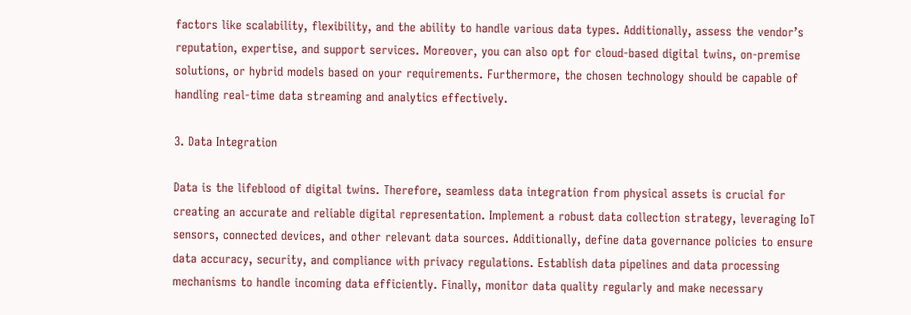factors like scalability, flexibility, and the ability to handle various data types. Additionally, assess the vendor’s reputation, expertise, and support services. Moreover, you can also opt for cloud-based digital twins, on-premise solutions, or hybrid models based on your requirements. Furthermore, the chosen technology should be capable of handling real-time data streaming and analytics effectively.

3. Data Integration

Data is the lifeblood of digital twins. Therefore, seamless data integration from physical assets is crucial for creating an accurate and reliable digital representation. Implement a robust data collection strategy, leveraging IoT sensors, connected devices, and other relevant data sources. Additionally, define data governance policies to ensure data accuracy, security, and compliance with privacy regulations. Establish data pipelines and data processing mechanisms to handle incoming data efficiently. Finally, monitor data quality regularly and make necessary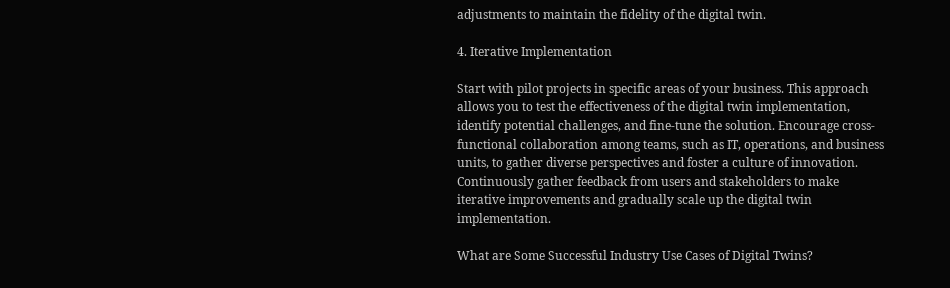adjustments to maintain the fidelity of the digital twin.

4. Iterative Implementation

Start with pilot projects in specific areas of your business. This approach allows you to test the effectiveness of the digital twin implementation, identify potential challenges, and fine-tune the solution. Encourage cross-functional collaboration among teams, such as IT, operations, and business units, to gather diverse perspectives and foster a culture of innovation. Continuously gather feedback from users and stakeholders to make iterative improvements and gradually scale up the digital twin implementation.

What are Some Successful Industry Use Cases of Digital Twins?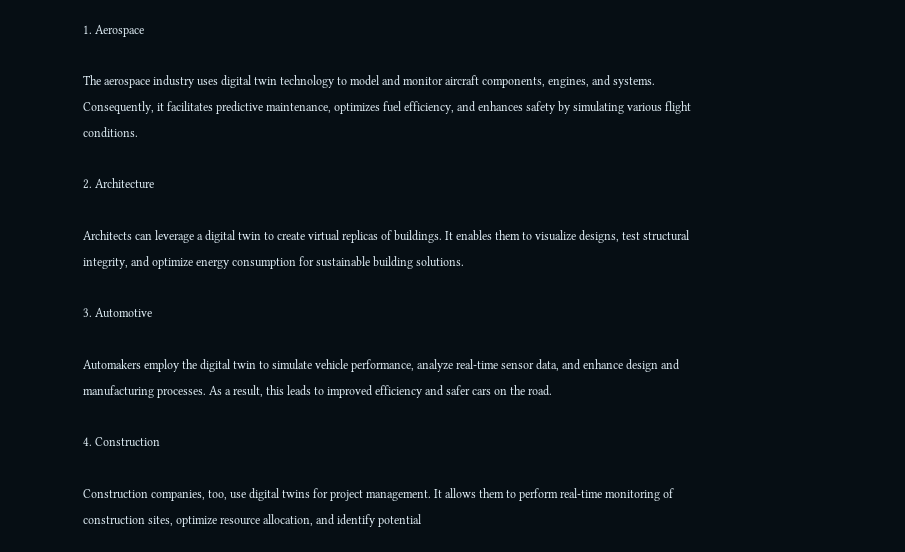1. Aerospace

The aerospace industry uses digital twin technology to model and monitor aircraft components, engines, and systems. Consequently, it facilitates predictive maintenance, optimizes fuel efficiency, and enhances safety by simulating various flight conditions.

2. Architecture

Architects can leverage a digital twin to create virtual replicas of buildings. It enables them to visualize designs, test structural integrity, and optimize energy consumption for sustainable building solutions.

3. Automotive

Automakers employ the digital twin to simulate vehicle performance, analyze real-time sensor data, and enhance design and manufacturing processes. As a result, this leads to improved efficiency and safer cars on the road.

4. Construction

Construction companies, too, use digital twins for project management. It allows them to perform real-time monitoring of construction sites, optimize resource allocation, and identify potential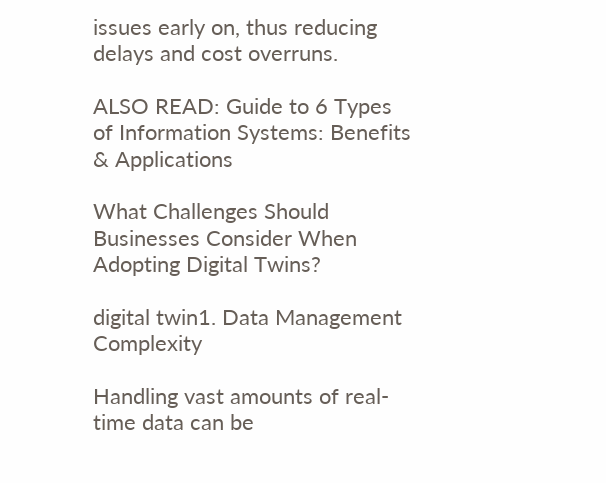issues early on, thus reducing delays and cost overruns.

ALSO READ: Guide to 6 Types of Information Systems: Benefits & Applications

What Challenges Should Businesses Consider When Adopting Digital Twins?

digital twin1. Data Management Complexity

Handling vast amounts of real-time data can be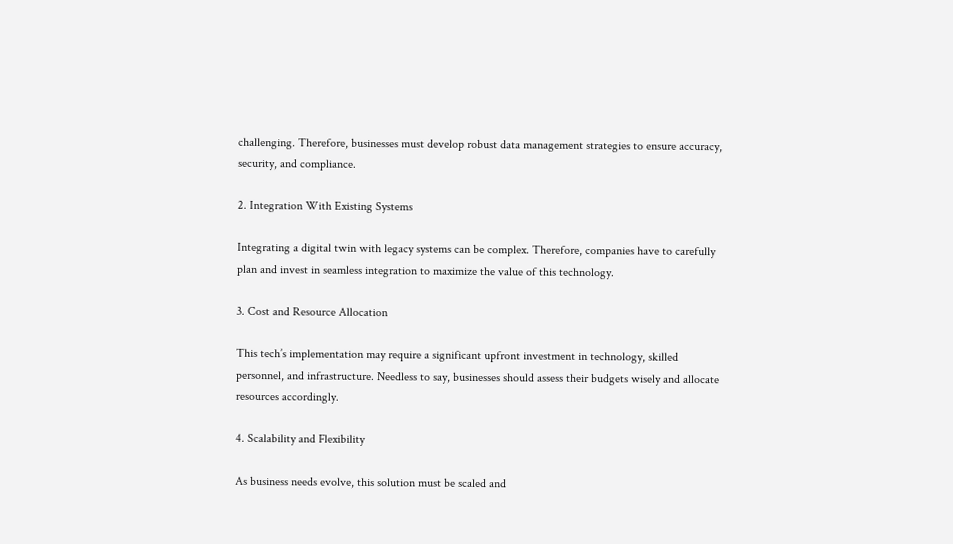challenging. Therefore, businesses must develop robust data management strategies to ensure accuracy, security, and compliance.

2. Integration With Existing Systems

Integrating a digital twin with legacy systems can be complex. Therefore, companies have to carefully plan and invest in seamless integration to maximize the value of this technology.

3. Cost and Resource Allocation

This tech’s implementation may require a significant upfront investment in technology, skilled personnel, and infrastructure. Needless to say, businesses should assess their budgets wisely and allocate resources accordingly.

4. Scalability and Flexibility

As business needs evolve, this solution must be scaled and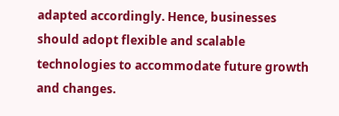adapted accordingly. Hence, businesses should adopt flexible and scalable technologies to accommodate future growth and changes.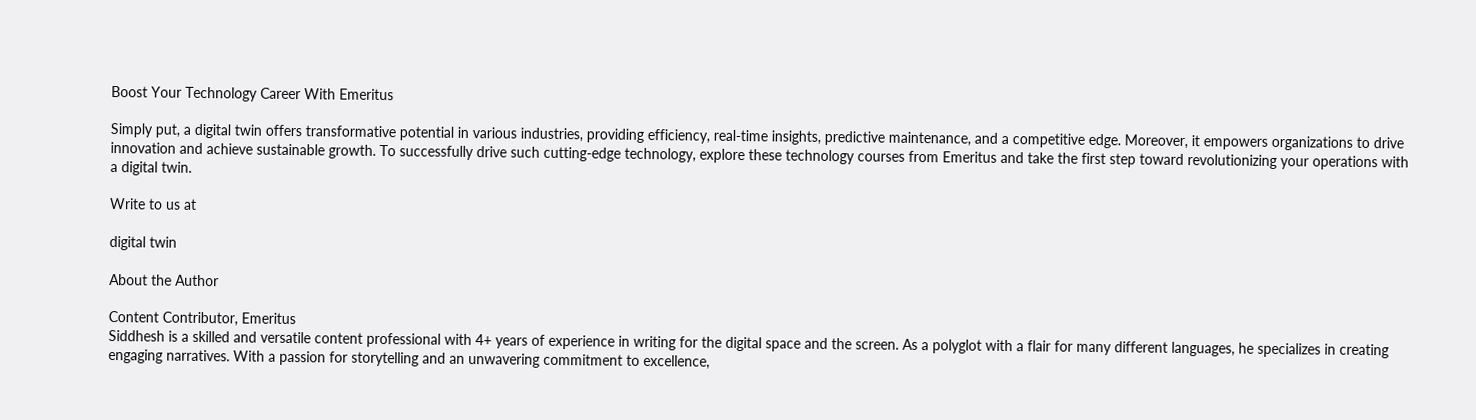Boost Your Technology Career With Emeritus

Simply put, a digital twin offers transformative potential in various industries, providing efficiency, real-time insights, predictive maintenance, and a competitive edge. Moreover, it empowers organizations to drive innovation and achieve sustainable growth. To successfully drive such cutting-edge technology, explore these technology courses from Emeritus and take the first step toward revolutionizing your operations with a digital twin.

Write to us at

digital twin

About the Author

Content Contributor, Emeritus
Siddhesh is a skilled and versatile content professional with 4+ years of experience in writing for the digital space and the screen. As a polyglot with a flair for many different languages, he specializes in creating engaging narratives. With a passion for storytelling and an unwavering commitment to excellence,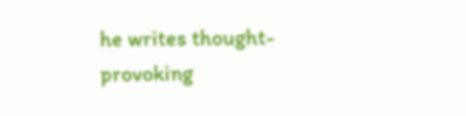he writes thought-provoking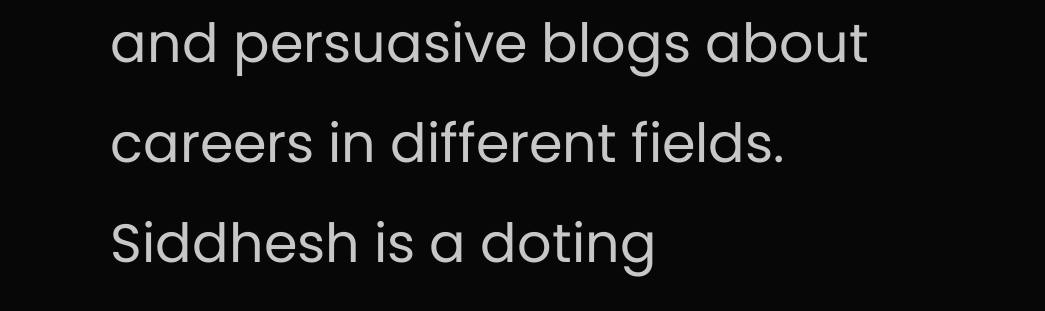and persuasive blogs about careers in different fields. Siddhesh is a doting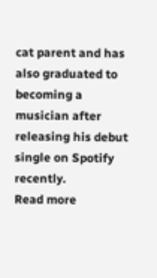cat parent and has also graduated to becoming a musician after releasing his debut single on Spotify recently.
Read more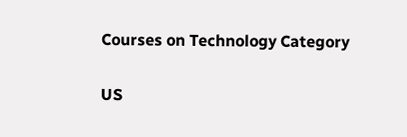Courses on Technology Category

US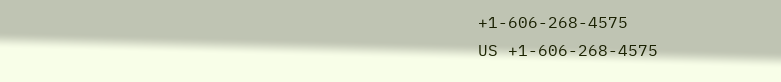+1-606-268-4575
US +1-606-268-4575